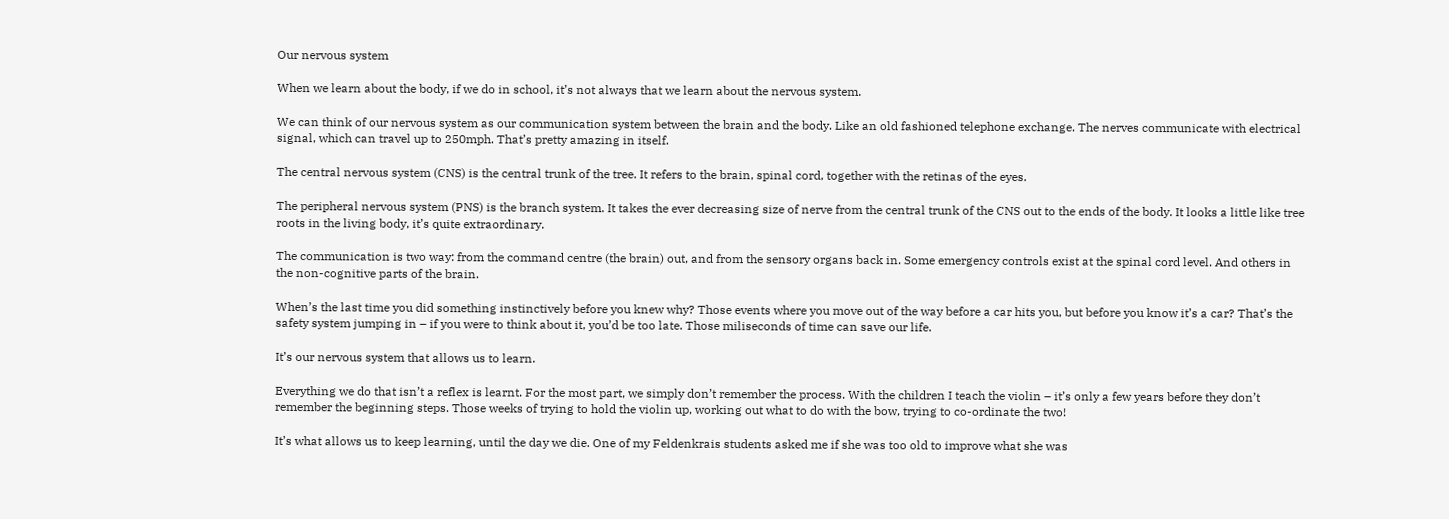Our nervous system

When we learn about the body, if we do in school, it’s not always that we learn about the nervous system.

We can think of our nervous system as our communication system between the brain and the body. Like an old fashioned telephone exchange. The nerves communicate with electrical signal, which can travel up to 250mph. That’s pretty amazing in itself.

The central nervous system (CNS) is the central trunk of the tree. It refers to the brain, spinal cord, together with the retinas of the eyes.

The peripheral nervous system (PNS) is the branch system. It takes the ever decreasing size of nerve from the central trunk of the CNS out to the ends of the body. It looks a little like tree roots in the living body, it’s quite extraordinary.

The communication is two way: from the command centre (the brain) out, and from the sensory organs back in. Some emergency controls exist at the spinal cord level. And others in the non-cognitive parts of the brain.

When’s the last time you did something instinctively before you knew why? Those events where you move out of the way before a car hits you, but before you know it’s a car? That’s the safety system jumping in – if you were to think about it, you’d be too late. Those miliseconds of time can save our life.

It’s our nervous system that allows us to learn.

Everything we do that isn’t a reflex is learnt. For the most part, we simply don’t remember the process. With the children I teach the violin – it’s only a few years before they don’t remember the beginning steps. Those weeks of trying to hold the violin up, working out what to do with the bow, trying to co-ordinate the two!

It’s what allows us to keep learning, until the day we die. One of my Feldenkrais students asked me if she was too old to improve what she was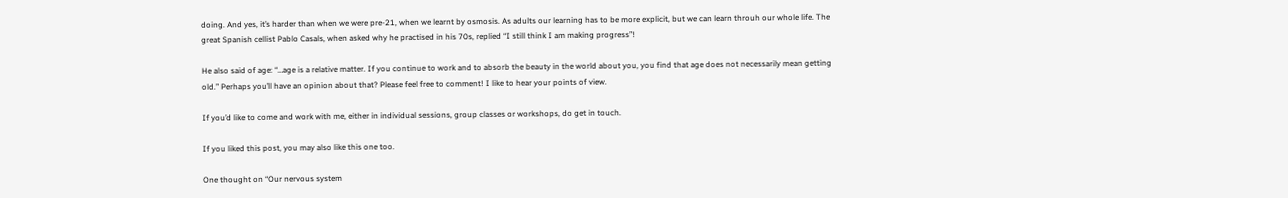doing. And yes, it’s harder than when we were pre-21, when we learnt by osmosis. As adults our learning has to be more explicit, but we can learn throuh our whole life. The great Spanish cellist Pablo Casals, when asked why he practised in his 70s, replied “I still think I am making progress”!

He also said of age: “…age is a relative matter. If you continue to work and to absorb the beauty in the world about you, you find that age does not necessarily mean getting old.” Perhaps you’ll have an opinion about that? Please feel free to comment! I like to hear your points of view.

If you’d like to come and work with me, either in individual sessions, group classes or workshops, do get in touch.

If you liked this post, you may also like this one too.

One thought on “Our nervous system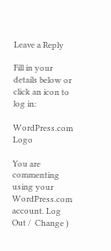Leave a Reply

Fill in your details below or click an icon to log in:

WordPress.com Logo

You are commenting using your WordPress.com account. Log Out /  Change )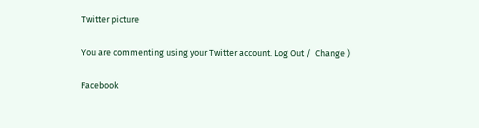Twitter picture

You are commenting using your Twitter account. Log Out /  Change )

Facebook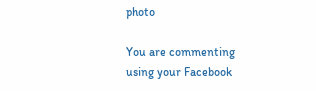photo

You are commenting using your Facebook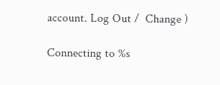account. Log Out /  Change )

Connecting to %s